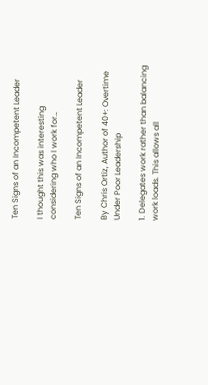Ten Signs of an Incompetent Leader

I thought this was interesting considering who I work for…

Ten Signs of an Incompetent Leader

By Chris Ortiz, Author of 40+: Overtime Under Poor Leadership

1. Delegates work rather than balancing work loads. This allows all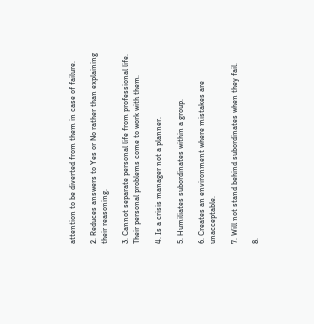attention to be diverted from them in case of failure.

2. Reduces answers to Yes or No rather than explaining their reasoning.

3. Cannot separate personal life from professional life. Their personal problems come to work with them.

4. Is a crisis manager not a planner.

5. Humiliates subordinates within a group.

6. Creates an environment where mistakes are unacceptable.

7. Will not stand behind subordinates when they fail.

8.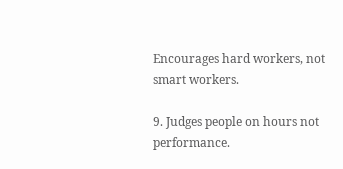Encourages hard workers, not smart workers.

9. Judges people on hours not performance.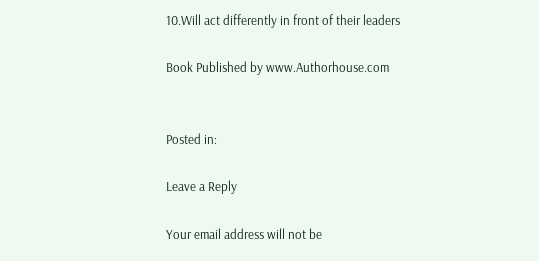10.Will act differently in front of their leaders

Book Published by www.Authorhouse.com


Posted in:

Leave a Reply

Your email address will not be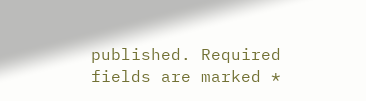published. Required fields are marked *